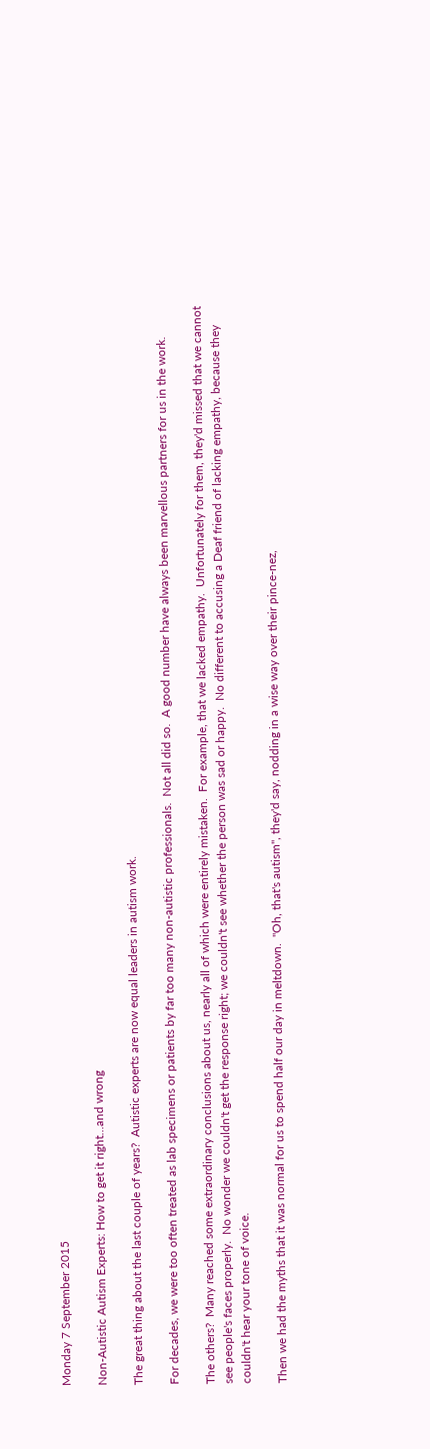Monday 7 September 2015

Non-Autistic Autism Experts: How to get it right...and wrong

The great thing about the last couple of years?  Autistic experts are now equal leaders in autism work.

For decades, we were too often treated as lab specimens or patients by far too many non-autistic professionals.  Not all did so.  A good number have always been marvellous partners for us in the work.

The others?  Many reached some extraordinary conclusions about us, nearly all of which were entirely mistaken.  For example, that we lacked empathy.  Unfortunately for them, they'd missed that we cannot see people's faces properly.  No wonder we couldn't get the response right; we couldn't see whether the person was sad or happy.  No different to accusing a Deaf friend of lacking empathy, because they couldn't hear your tone of voice.

Then we had the myths that it was normal for us to spend half our day in meltdown.  "Oh, that's autism", they'd say, nodding in a wise way over their pince-nez,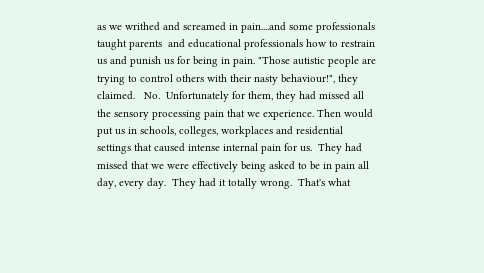as we writhed and screamed in pain....and some professionals taught parents  and educational professionals how to restrain us and punish us for being in pain. "Those autistic people are trying to control others with their nasty behaviour!", they claimed.   No.  Unfortunately for them, they had missed all the sensory processing pain that we experience. Then would put us in schools, colleges, workplaces and residential settings that caused intense internal pain for us.  They had missed that we were effectively being asked to be in pain all day, every day.  They had it totally wrong.  That's what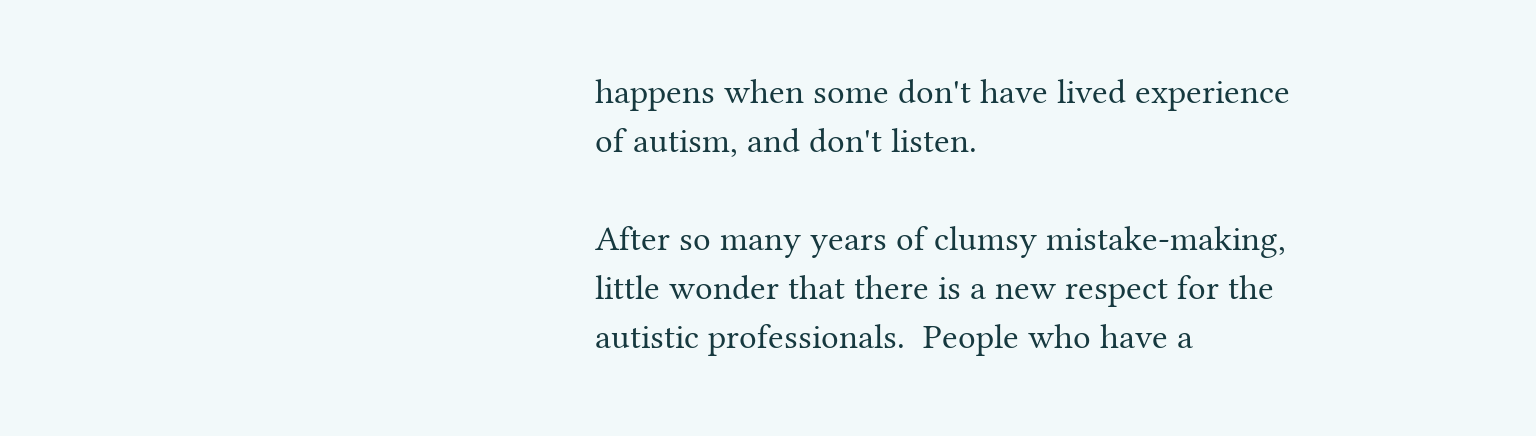happens when some don't have lived experience of autism, and don't listen.

After so many years of clumsy mistake-making, little wonder that there is a new respect for the autistic professionals.  People who have a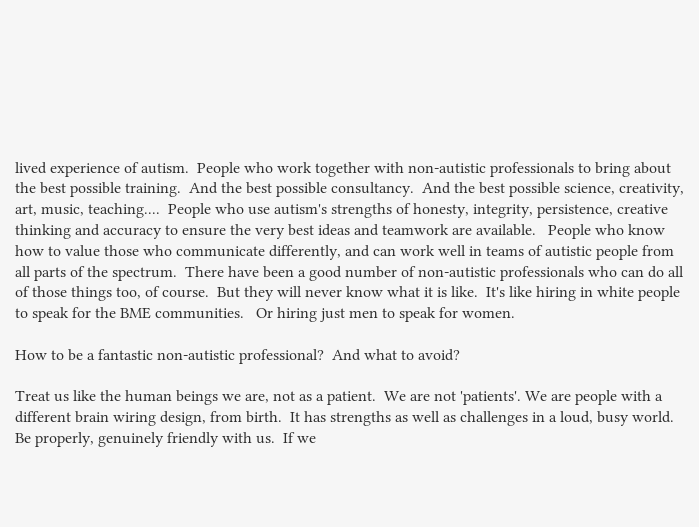lived experience of autism.  People who work together with non-autistic professionals to bring about the best possible training.  And the best possible consultancy.  And the best possible science, creativity, art, music, teaching....  People who use autism's strengths of honesty, integrity, persistence, creative thinking and accuracy to ensure the very best ideas and teamwork are available.   People who know how to value those who communicate differently, and can work well in teams of autistic people from all parts of the spectrum.  There have been a good number of non-autistic professionals who can do all of those things too, of course.  But they will never know what it is like.  It's like hiring in white people to speak for the BME communities.   Or hiring just men to speak for women.

How to be a fantastic non-autistic professional?  And what to avoid?

Treat us like the human beings we are, not as a patient.  We are not 'patients'. We are people with a different brain wiring design, from birth.  It has strengths as well as challenges in a loud, busy world.  Be properly, genuinely friendly with us.  If we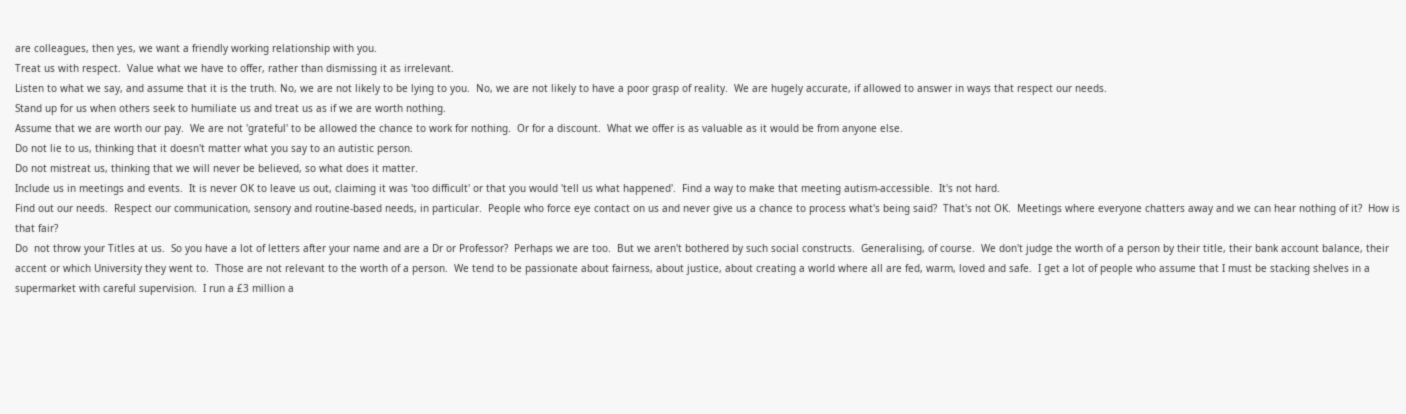are colleagues, then yes, we want a friendly working relationship with you.
Treat us with respect.  Value what we have to offer, rather than dismissing it as irrelevant.
Listen to what we say, and assume that it is the truth. No, we are not likely to be lying to you.  No, we are not likely to have a poor grasp of reality.  We are hugely accurate, if allowed to answer in ways that respect our needs.
Stand up for us when others seek to humiliate us and treat us as if we are worth nothing.
Assume that we are worth our pay.  We are not 'grateful' to be allowed the chance to work for nothing.  Or for a discount.  What we offer is as valuable as it would be from anyone else.
Do not lie to us, thinking that it doesn't matter what you say to an autistic person.
Do not mistreat us, thinking that we will never be believed, so what does it matter.
Include us in meetings and events.  It is never OK to leave us out, claiming it was 'too difficult' or that you would 'tell us what happened'.  Find a way to make that meeting autism-accessible.  It's not hard.
Find out our needs.  Respect our communication, sensory and routine-based needs, in particular.  People who force eye contact on us and never give us a chance to process what's being said?  That's not OK.  Meetings where everyone chatters away and we can hear nothing of it?  How is that fair?
Do  not throw your Titles at us.  So you have a lot of letters after your name and are a Dr or Professor?  Perhaps we are too.  But we aren't bothered by such social constructs.  Generalising, of course.  We don't judge the worth of a person by their title, their bank account balance, their accent or which University they went to.  Those are not relevant to the worth of a person.  We tend to be passionate about fairness, about justice, about creating a world where all are fed, warm, loved and safe.  I get a lot of people who assume that I must be stacking shelves in a supermarket with careful supervision.  I run a £3 million a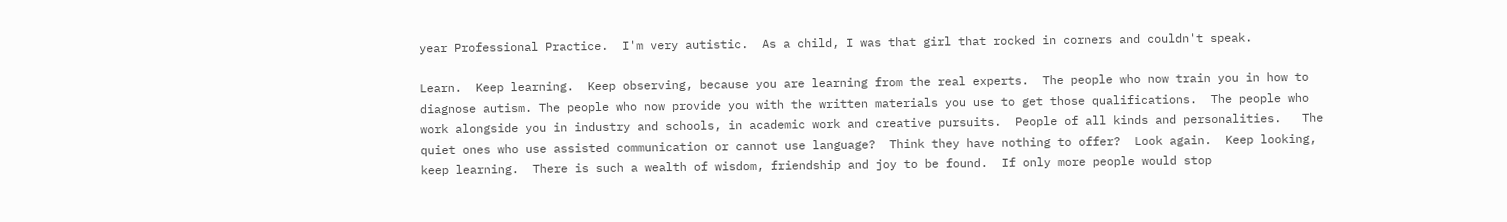year Professional Practice.  I'm very autistic.  As a child, I was that girl that rocked in corners and couldn't speak.

Learn.  Keep learning.  Keep observing, because you are learning from the real experts.  The people who now train you in how to diagnose autism. The people who now provide you with the written materials you use to get those qualifications.  The people who work alongside you in industry and schools, in academic work and creative pursuits.  People of all kinds and personalities.   The quiet ones who use assisted communication or cannot use language?  Think they have nothing to offer?  Look again.  Keep looking, keep learning.  There is such a wealth of wisdom, friendship and joy to be found.  If only more people would stop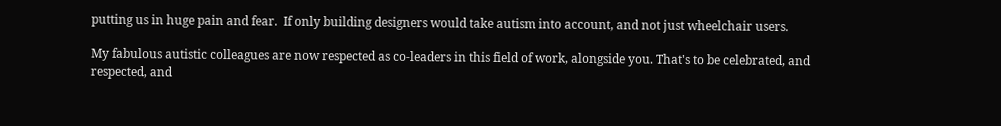putting us in huge pain and fear.  If only building designers would take autism into account, and not just wheelchair users.

My fabulous autistic colleagues are now respected as co-leaders in this field of work, alongside you. That's to be celebrated, and respected, and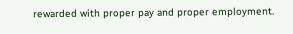rewarded with proper pay and proper employment.